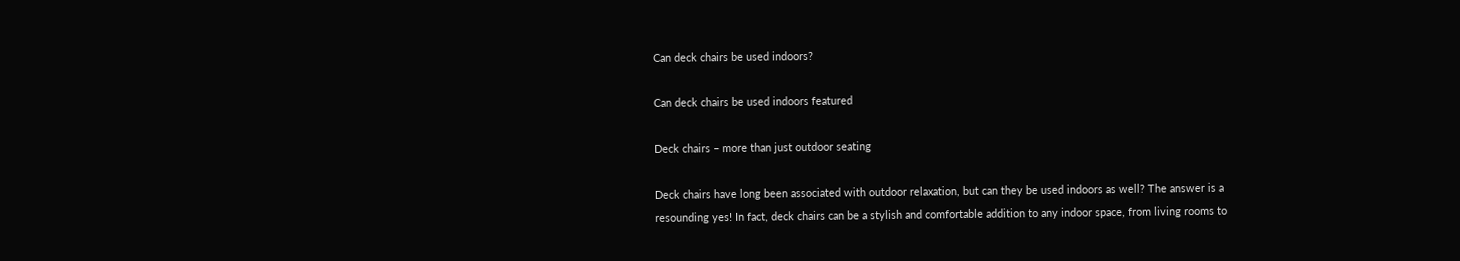Can deck chairs be used indoors?

Can deck chairs be used indoors featured

Deck chairs – more than just outdoor seating

Deck chairs have long been associated with outdoor relaxation, but can they be used indoors as well? The answer is a resounding yes! In fact, deck chairs can be a stylish and comfortable addition to any indoor space, from living rooms to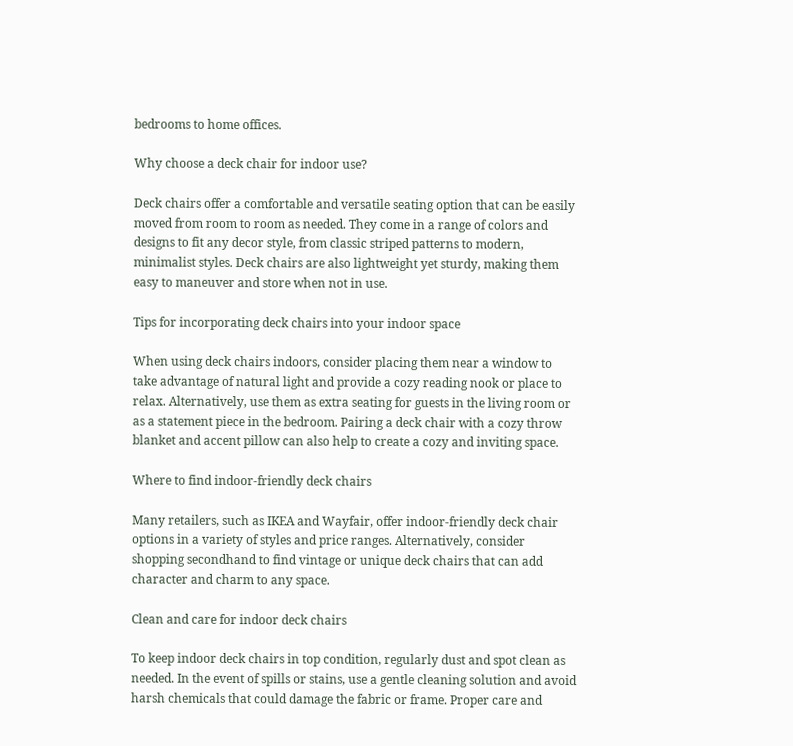bedrooms to home offices.

Why choose a deck chair for indoor use?

Deck chairs offer a comfortable and versatile seating option that can be easily moved from room to room as needed. They come in a range of colors and designs to fit any decor style, from classic striped patterns to modern, minimalist styles. Deck chairs are also lightweight yet sturdy, making them easy to maneuver and store when not in use.

Tips for incorporating deck chairs into your indoor space

When using deck chairs indoors, consider placing them near a window to take advantage of natural light and provide a cozy reading nook or place to relax. Alternatively, use them as extra seating for guests in the living room or as a statement piece in the bedroom. Pairing a deck chair with a cozy throw blanket and accent pillow can also help to create a cozy and inviting space.

Where to find indoor-friendly deck chairs

Many retailers, such as IKEA and Wayfair, offer indoor-friendly deck chair options in a variety of styles and price ranges. Alternatively, consider shopping secondhand to find vintage or unique deck chairs that can add character and charm to any space.

Clean and care for indoor deck chairs

To keep indoor deck chairs in top condition, regularly dust and spot clean as needed. In the event of spills or stains, use a gentle cleaning solution and avoid harsh chemicals that could damage the fabric or frame. Proper care and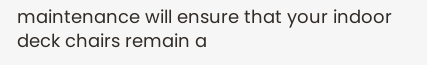maintenance will ensure that your indoor deck chairs remain a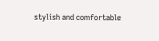stylish and comfortable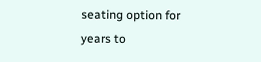seating option for years to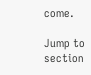come.

Jump to section